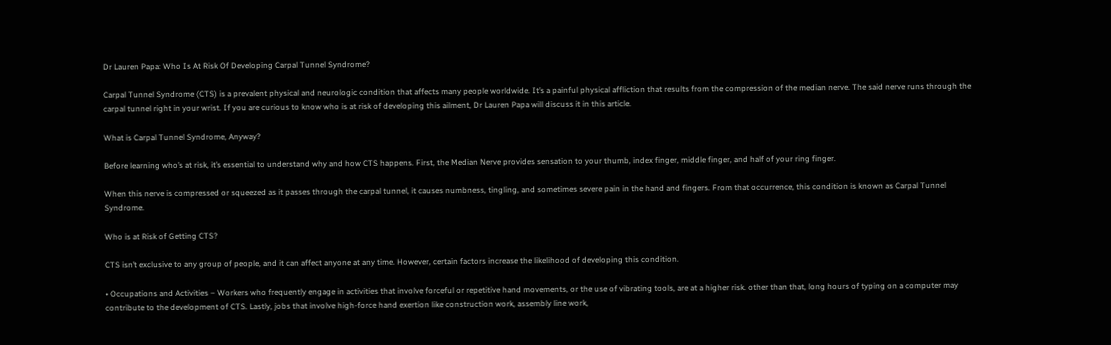Dr Lauren Papa: Who Is At Risk Of Developing Carpal Tunnel Syndrome?

Carpal Tunnel Syndrome (CTS) is a prevalent physical and neurologic condition that affects many people worldwide. It’s a painful physical affliction that results from the compression of the median nerve. The said nerve runs through the carpal tunnel right in your wrist. If you are curious to know who is at risk of developing this ailment, Dr Lauren Papa will discuss it in this article.

What is Carpal Tunnel Syndrome, Anyway?

Before learning who’s at risk, it’s essential to understand why and how CTS happens. First, the Median Nerve provides sensation to your thumb, index finger, middle finger, and half of your ring finger.

When this nerve is compressed or squeezed as it passes through the carpal tunnel, it causes numbness, tingling, and sometimes severe pain in the hand and fingers. From that occurrence, this condition is known as Carpal Tunnel Syndrome.

Who is at Risk of Getting CTS?

CTS isn’t exclusive to any group of people, and it can affect anyone at any time. However, certain factors increase the likelihood of developing this condition.

• Occupations and Activities – Workers who frequently engage in activities that involve forceful or repetitive hand movements, or the use of vibrating tools, are at a higher risk. other than that, long hours of typing on a computer may contribute to the development of CTS. Lastly, jobs that involve high-force hand exertion like construction work, assembly line work,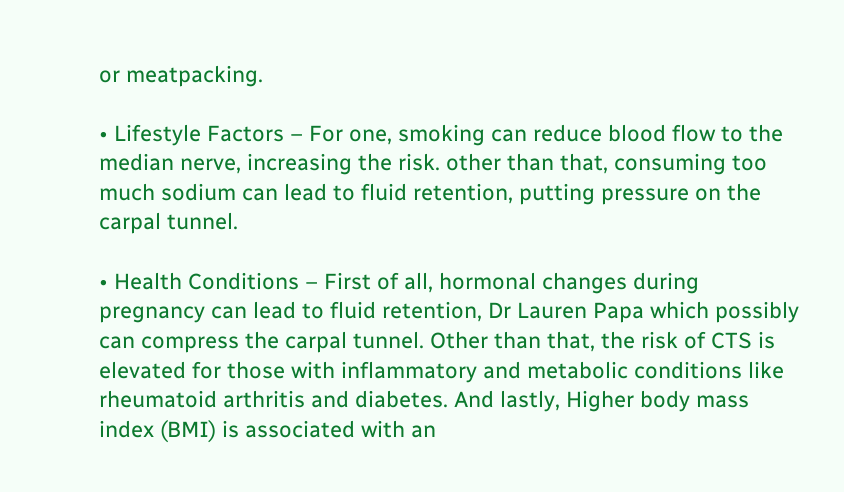or meatpacking.

• Lifestyle Factors – For one, smoking can reduce blood flow to the median nerve, increasing the risk. other than that, consuming too much sodium can lead to fluid retention, putting pressure on the carpal tunnel.

• Health Conditions – First of all, hormonal changes during pregnancy can lead to fluid retention, Dr Lauren Papa which possibly can compress the carpal tunnel. Other than that, the risk of CTS is elevated for those with inflammatory and metabolic conditions like rheumatoid arthritis and diabetes. And lastly, Higher body mass index (BMI) is associated with an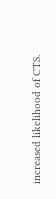increased likelihood of CTS.